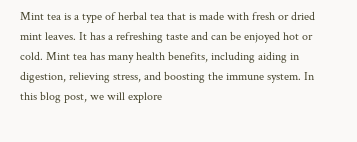Mint tea is a type of herbal tea that is made with fresh or dried mint leaves. It has a refreshing taste and can be enjoyed hot or cold. Mint tea has many health benefits, including aiding in digestion, relieving stress, and boosting the immune system. In this blog post, we will explore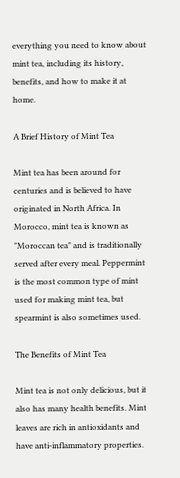everything you need to know about mint tea, including its history, benefits, and how to make it at home.

A Brief History of Mint Tea

Mint tea has been around for centuries and is believed to have originated in North Africa. In Morocco, mint tea is known as "Moroccan tea" and is traditionally served after every meal. Peppermint is the most common type of mint used for making mint tea, but spearmint is also sometimes used.

The Benefits of Mint Tea

Mint tea is not only delicious, but it also has many health benefits. Mint leaves are rich in antioxidants and have anti-inflammatory properties.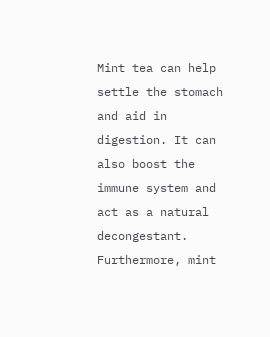Mint tea can help settle the stomach and aid in digestion. It can also boost the immune system and act as a natural decongestant. Furthermore, mint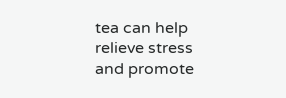tea can help relieve stress and promote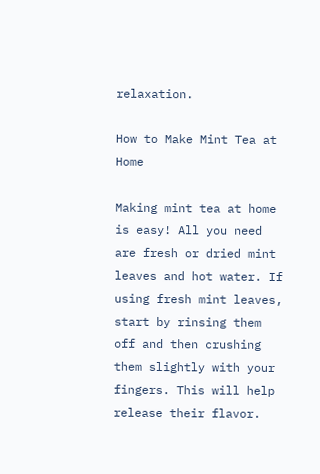relaxation.

How to Make Mint Tea at Home

Making mint tea at home is easy! All you need are fresh or dried mint leaves and hot water. If using fresh mint leaves, start by rinsing them off and then crushing them slightly with your fingers. This will help release their flavor.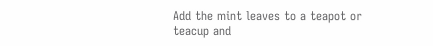Add the mint leaves to a teapot or teacup and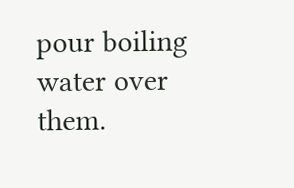pour boiling water over them.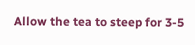Allow the tea to steep for 3-5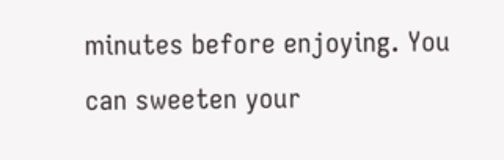minutes before enjoying. You can sweeten your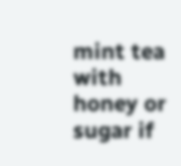mint tea with honey or sugar if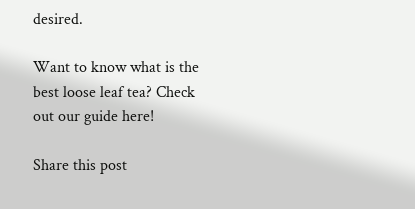desired.

Want to know what is the best loose leaf tea? Check out our guide here!

Share this post